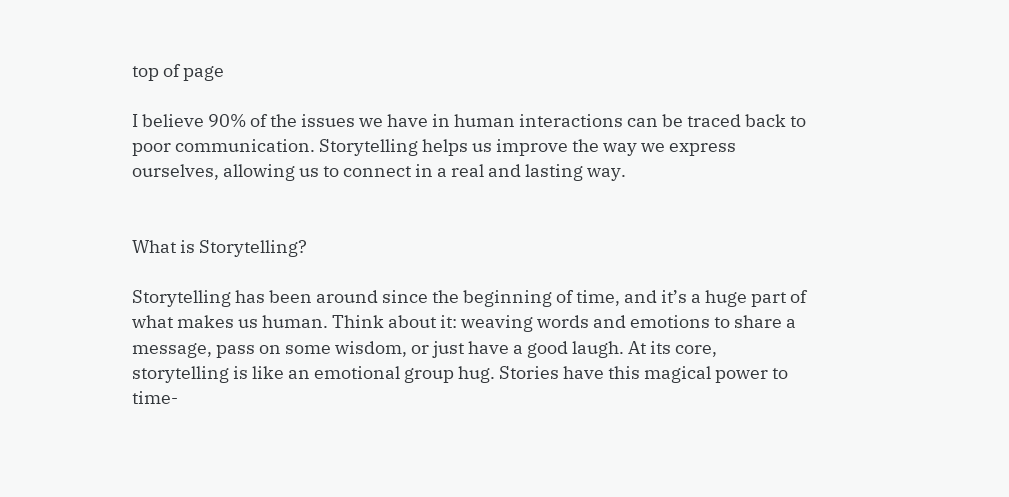top of page

I believe 90% of the issues we have in human interactions can be traced back to poor communication. Storytelling helps us improve the way we express ourselves, allowing us to connect in a real and lasting way.


What is Storytelling?

Storytelling has been around since the beginning of time, and it’s a huge part of what makes us human. Think about it: weaving words and emotions to share a message, pass on some wisdom, or just have a good laugh. At its core, storytelling is like an emotional group hug. Stories have this magical power to time-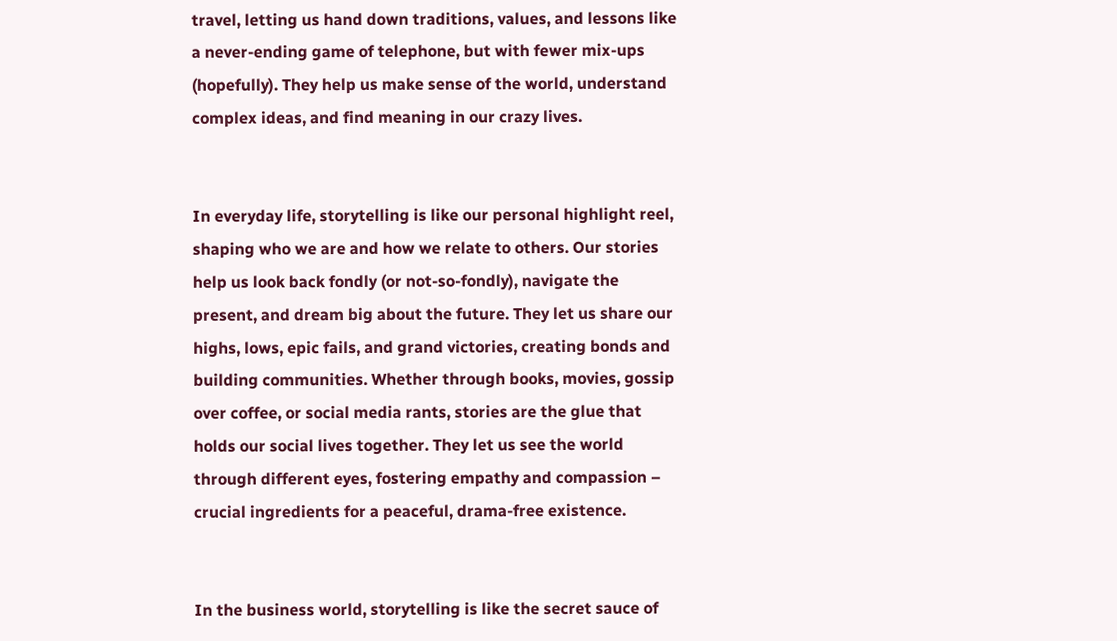travel, letting us hand down traditions, values, and lessons like a never-ending game of telephone, but with fewer mix-ups (hopefully). They help us make sense of the world, understand complex ideas, and find meaning in our crazy lives.


In everyday life, storytelling is like our personal highlight reel, shaping who we are and how we relate to others. Our stories help us look back fondly (or not-so-fondly), navigate the present, and dream big about the future. They let us share our highs, lows, epic fails, and grand victories, creating bonds and building communities. Whether through books, movies, gossip over coffee, or social media rants, stories are the glue that holds our social lives together. They let us see the world through different eyes, fostering empathy and compassion – crucial ingredients for a peaceful, drama-free existence.


In the business world, storytelling is like the secret sauce of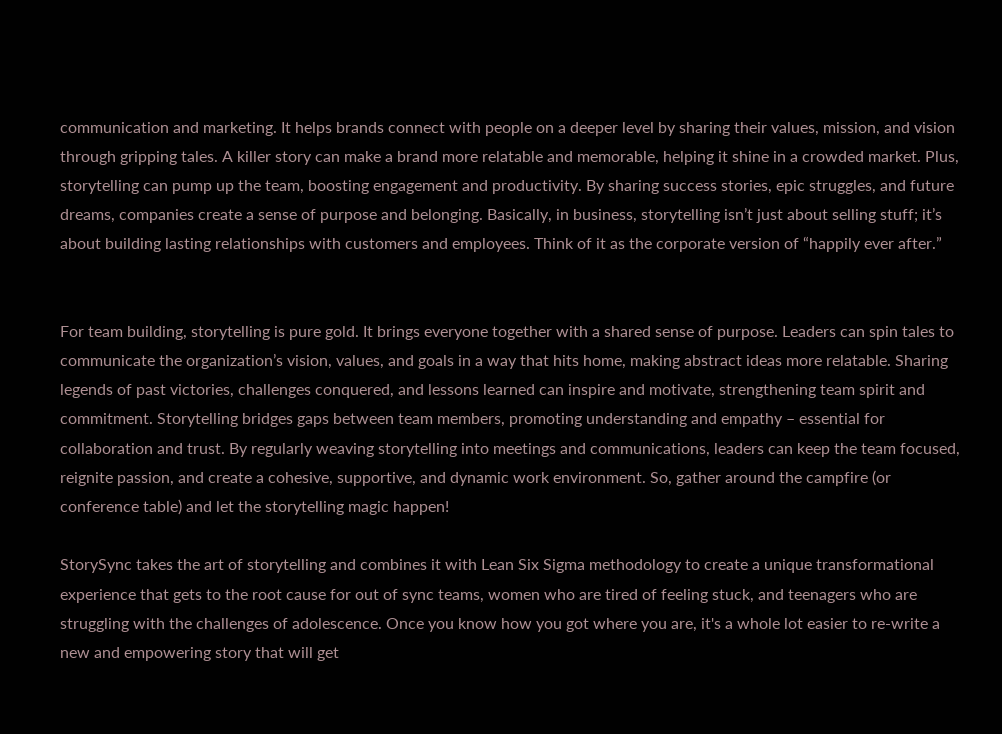communication and marketing. It helps brands connect with people on a deeper level by sharing their values, mission, and vision through gripping tales. A killer story can make a brand more relatable and memorable, helping it shine in a crowded market. Plus, storytelling can pump up the team, boosting engagement and productivity. By sharing success stories, epic struggles, and future dreams, companies create a sense of purpose and belonging. Basically, in business, storytelling isn’t just about selling stuff; it’s about building lasting relationships with customers and employees. Think of it as the corporate version of “happily ever after.”


For team building, storytelling is pure gold. It brings everyone together with a shared sense of purpose. Leaders can spin tales to communicate the organization’s vision, values, and goals in a way that hits home, making abstract ideas more relatable. Sharing legends of past victories, challenges conquered, and lessons learned can inspire and motivate, strengthening team spirit and commitment. Storytelling bridges gaps between team members, promoting understanding and empathy – essential for collaboration and trust. By regularly weaving storytelling into meetings and communications, leaders can keep the team focused, reignite passion, and create a cohesive, supportive, and dynamic work environment. So, gather around the campfire (or conference table) and let the storytelling magic happen!

StorySync takes the art of storytelling and combines it with Lean Six Sigma methodology to create a unique transformational experience that gets to the root cause for out of sync teams, women who are tired of feeling stuck, and teenagers who are struggling with the challenges of adolescence. Once you know how you got where you are, it's a whole lot easier to re-write a new and empowering story that will get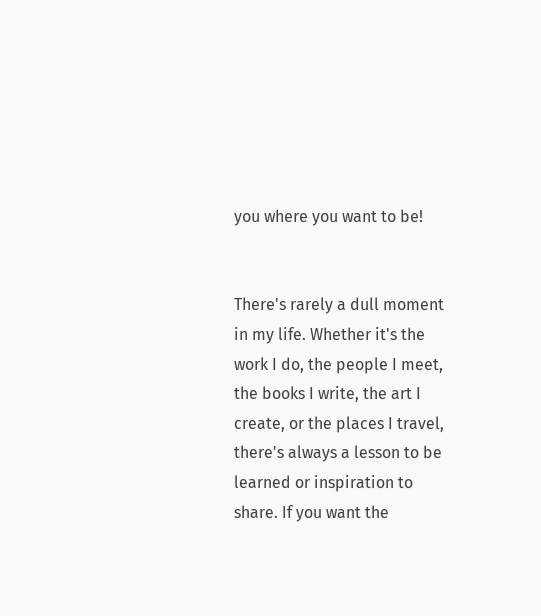you where you want to be!


There's rarely a dull moment in my life. Whether it's the work I do, the people I meet, the books I write, the art I create, or the places I travel, there's always a lesson to be learned or inspiration to share. If you want the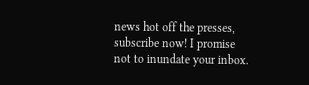news hot off the presses, subscribe now! I promise not to inundate your inbox.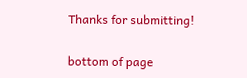Thanks for submitting!

bottom of page